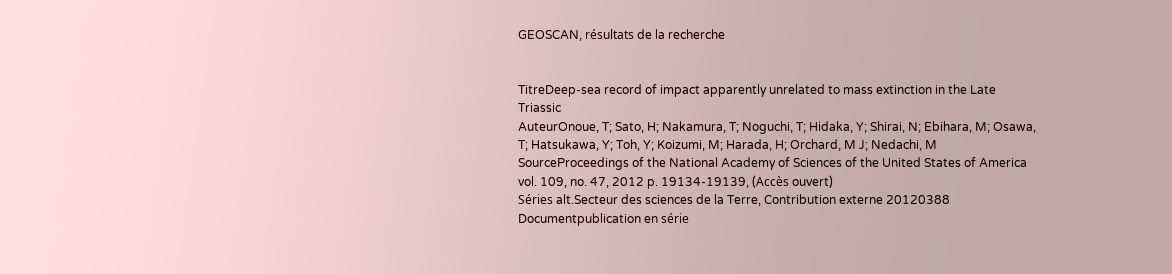GEOSCAN, résultats de la recherche


TitreDeep-sea record of impact apparently unrelated to mass extinction in the Late Triassic
AuteurOnoue, T; Sato, H; Nakamura, T; Noguchi, T; Hidaka, Y; Shirai, N; Ebihara, M; Osawa, T; Hatsukawa, Y; Toh, Y; Koizumi, M; Harada, H; Orchard, M J; Nedachi, M
SourceProceedings of the National Academy of Sciences of the United States of America vol. 109, no. 47, 2012 p. 19134-19139, (Accès ouvert)
Séries alt.Secteur des sciences de la Terre, Contribution externe 20120388
Documentpublication en série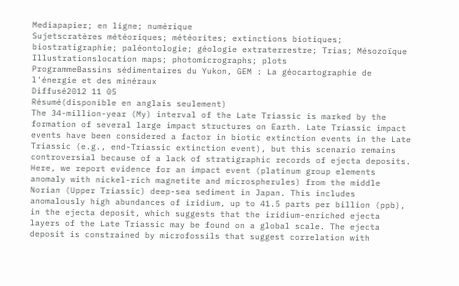Mediapapier; en ligne; numérique
Sujetscratères météoriques; météorites; extinctions biotiques; biostratigraphie; paléontologie; géologie extraterrestre; Trias; Mésozoïque
Illustrationslocation maps; photomicrographs; plots
ProgrammeBassins sédimentaires du Yukon, GEM : La géocartographie de l'énergie et des minéraux
Diffusé2012 11 05
Résumé(disponible en anglais seulement)
The 34-million-year (My) interval of the Late Triassic is marked by the formation of several large impact structures on Earth. Late Triassic impact events have been considered a factor in biotic extinction events in the Late Triassic (e.g., end-Triassic extinction event), but this scenario remains controversial because of a lack of stratigraphic records of ejecta deposits. Here, we report evidence for an impact event (platinum group elements anomaly with nickel-rich magnetite and microspherules) from the middle Norian (Upper Triassic) deep-sea sediment in Japan. This includes anomalously high abundances of iridium, up to 41.5 parts per billion (ppb), in the ejecta deposit, which suggests that the iridium-enriched ejecta layers of the Late Triassic may be found on a global scale. The ejecta deposit is constrained by microfossils that suggest correlation with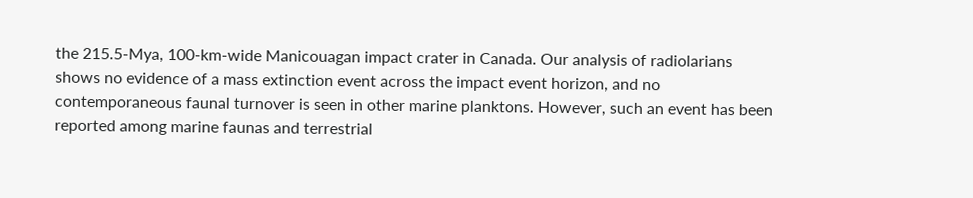the 215.5-Mya, 100-km-wide Manicouagan impact crater in Canada. Our analysis of radiolarians shows no evidence of a mass extinction event across the impact event horizon, and no contemporaneous faunal turnover is seen in other marine planktons. However, such an event has been reported among marine faunas and terrestrial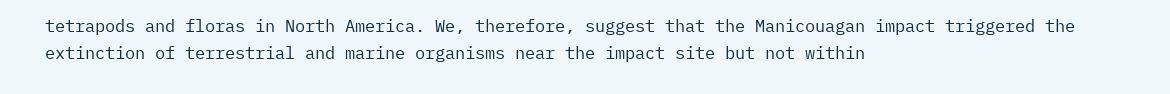tetrapods and floras in North America. We, therefore, suggest that the Manicouagan impact triggered the extinction of terrestrial and marine organisms near the impact site but not within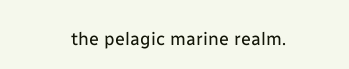the pelagic marine realm.